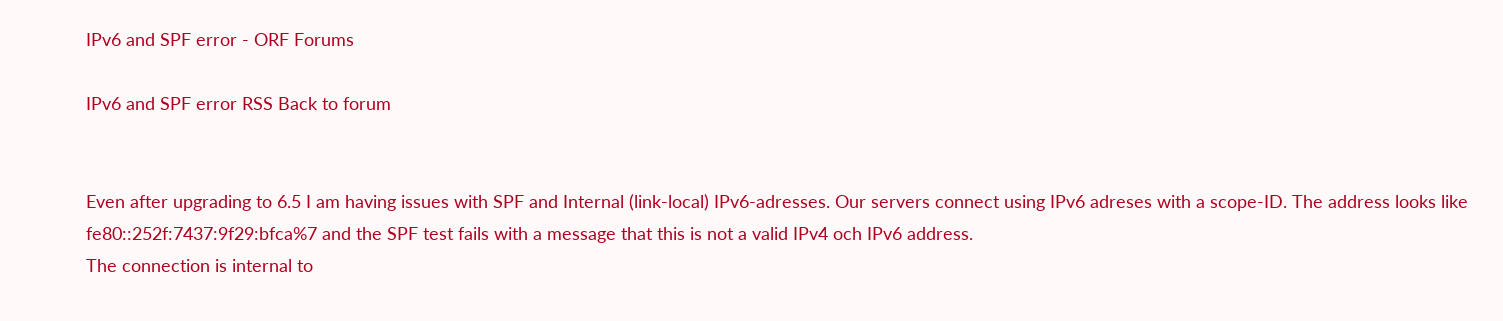IPv6 and SPF error - ORF Forums

IPv6 and SPF error RSS Back to forum


Even after upgrading to 6.5 I am having issues with SPF and Internal (link-local) IPv6-adresses. Our servers connect using IPv6 adreses with a scope-ID. The address looks like fe80::252f:7437:9f29:bfca%7 and the SPF test fails with a message that this is not a valid IPv4 och IPv6 address.
The connection is internal to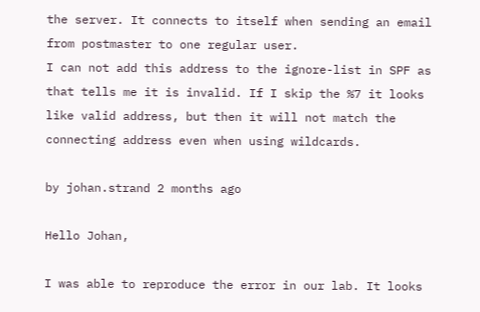the server. It connects to itself when sending an email from postmaster to one regular user.
I can not add this address to the ignore-list in SPF as that tells me it is invalid. If I skip the %7 it looks like valid address, but then it will not match the connecting address even when using wildcards.

by johan.strand 2 months ago

Hello Johan,

I was able to reproduce the error in our lab. It looks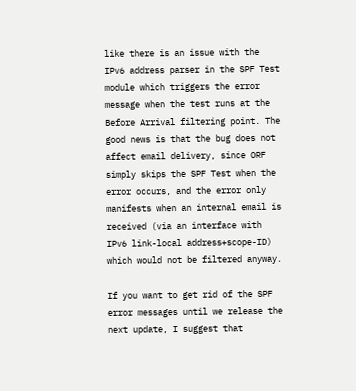like there is an issue with the IPv6 address parser in the SPF Test module which triggers the error message when the test runs at the Before Arrival filtering point. The good news is that the bug does not affect email delivery, since ORF simply skips the SPF Test when the error occurs, and the error only manifests when an internal email is received (via an interface with IPv6 link-local address+scope-ID) which would not be filtered anyway.

If you want to get rid of the SPF error messages until we release the next update, I suggest that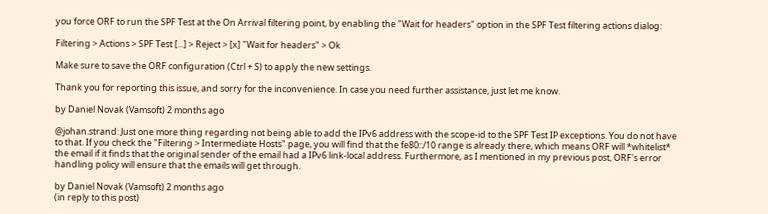you force ORF to run the SPF Test at the On Arrival filtering point, by enabling the "Wait for headers" option in the SPF Test filtering actions dialog:

Filtering > Actions > SPF Test [...] > Reject > [x] "Wait for headers" > Ok

Make sure to save the ORF configuration (Ctrl + S) to apply the new settings.

Thank you for reporting this issue, and sorry for the inconvenience. In case you need further assistance, just let me know.

by Daniel Novak (Vamsoft) 2 months ago

@johan.strand: Just one more thing regarding not being able to add the IPv6 address with the scope-id to the SPF Test IP exceptions. You do not have to that. If you check the "Filtering > Intermediate Hosts" page, you will find that the fe80::/10 range is already there, which means ORF will *whitelist* the email if it finds that the original sender of the email had a IPv6 link-local address. Furthermore, as I mentioned in my previous post, ORF's error handling policy will ensure that the emails will get through.

by Daniel Novak (Vamsoft) 2 months ago
(in reply to this post)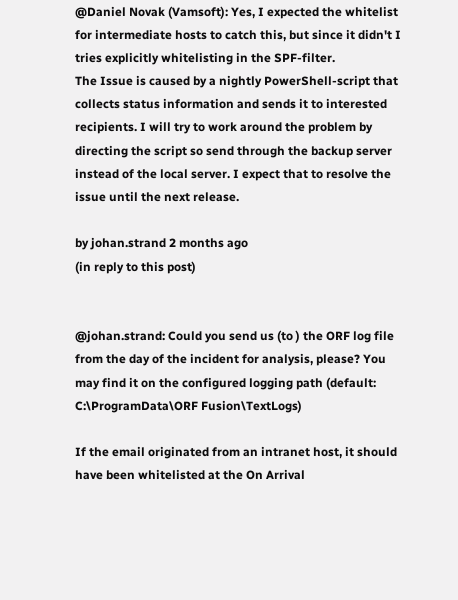@Daniel Novak (Vamsoft): Yes, I expected the whitelist for intermediate hosts to catch this, but since it didn't I tries explicitly whitelisting in the SPF-filter.
The Issue is caused by a nightly PowerShell-script that collects status information and sends it to interested recipients. I will try to work around the problem by directing the script so send through the backup server instead of the local server. I expect that to resolve the issue until the next release.

by johan.strand 2 months ago
(in reply to this post)


@johan.strand: Could you send us (to ) the ORF log file from the day of the incident for analysis, please? You may find it on the configured logging path (default: C:\ProgramData\ORF Fusion\TextLogs)

If the email originated from an intranet host, it should have been whitelisted at the On Arrival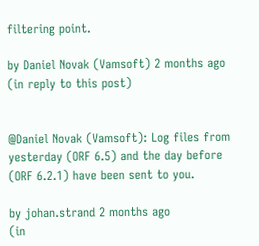filtering point.

by Daniel Novak (Vamsoft) 2 months ago
(in reply to this post)


@Daniel Novak (Vamsoft): Log files from yesterday (ORF 6.5) and the day before (ORF 6.2.1) have been sent to you.

by johan.strand 2 months ago
(in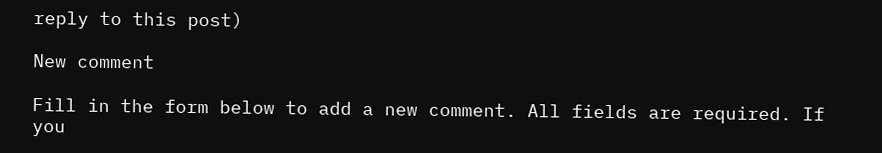reply to this post)

New comment

Fill in the form below to add a new comment. All fields are required. If you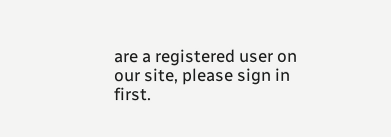are a registered user on our site, please sign in first.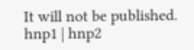It will not be published.
hnp1 | hnp2